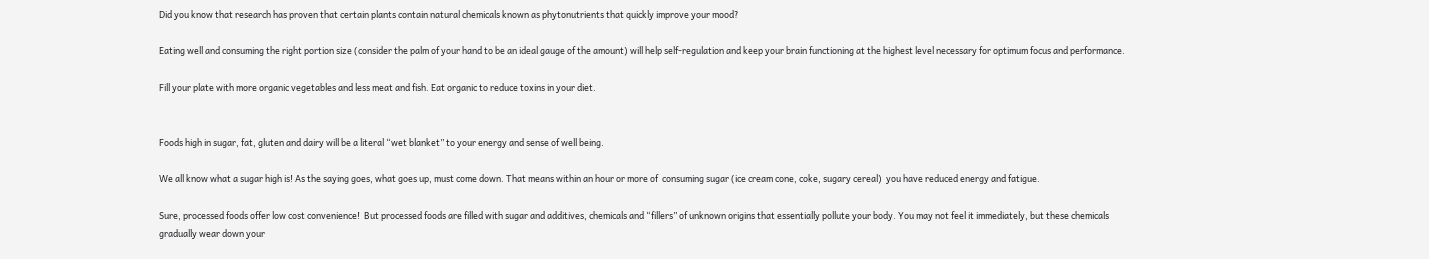Did you know that research has proven that certain plants contain natural chemicals known as phytonutrients that quickly improve your mood?

Eating well and consuming the right portion size (consider the palm of your hand to be an ideal gauge of the amount) will help self-regulation and keep your brain functioning at the highest level necessary for optimum focus and performance.

Fill your plate with more organic vegetables and less meat and fish. Eat organic to reduce toxins in your diet.


Foods high in sugar, fat, gluten and dairy will be a literal “wet blanket” to your energy and sense of well being.

We all know what a sugar high is! As the saying goes, what goes up, must come down. That means within an hour or more of  consuming sugar (ice cream cone, coke, sugary cereal)  you have reduced energy and fatigue.

Sure, processed foods offer low cost convenience!  But processed foods are filled with sugar and additives, chemicals and “fillers” of unknown origins that essentially pollute your body. You may not feel it immediately, but these chemicals  gradually wear down your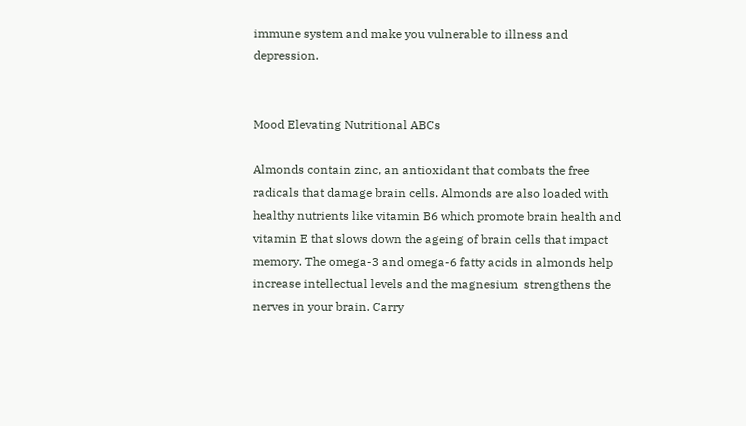immune system and make you vulnerable to illness and depression.


Mood Elevating Nutritional ABCs

Almonds contain zinc, an antioxidant that combats the free radicals that damage brain cells. Almonds are also loaded with healthy nutrients like vitamin B6 which promote brain health and vitamin E that slows down the ageing of brain cells that impact memory. The omega-3 and omega-6 fatty acids in almonds help increase intellectual levels and the magnesium  strengthens the nerves in your brain. Carry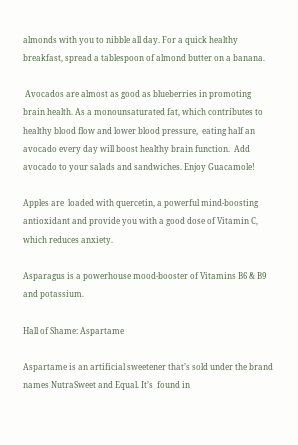almonds with you to nibble all day. For a quick healthy breakfast, spread a tablespoon of almond butter on a banana.

 Avocados are almost as good as blueberries in promoting brain health. As a monounsaturated fat, which contributes to healthy blood flow and lower blood pressure,  eating half an avocado every day will boost healthy brain function.  Add avocado to your salads and sandwiches. Enjoy Guacamole!

Apples are  loaded with quercetin, a powerful mind-boosting antioxidant and provide you with a good dose of Vitamin C, which reduces anxiety.

Asparagus is a powerhouse mood-booster of Vitamins B6 & B9  and potassium.

Hall of Shame: Aspartame

Aspartame is an artificial sweetener that’s sold under the brand names NutraSweet and Equal. It’s  found in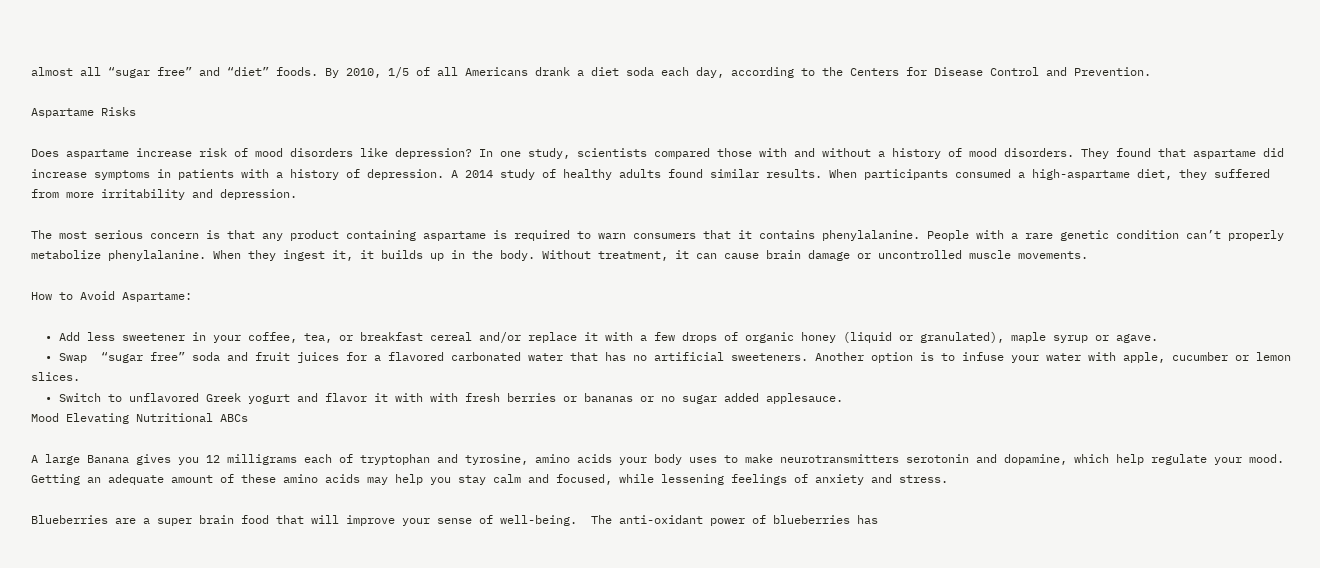almost all “sugar free” and “diet” foods. By 2010, 1/5 of all Americans drank a diet soda each day, according to the Centers for Disease Control and Prevention.

Aspartame Risks

Does aspartame increase risk of mood disorders like depression? In one study, scientists compared those with and without a history of mood disorders. They found that aspartame did increase symptoms in patients with a history of depression. A 2014 study of healthy adults found similar results. When participants consumed a high-aspartame diet, they suffered from more irritability and depression.

The most serious concern is that any product containing aspartame is required to warn consumers that it contains phenylalanine. People with a rare genetic condition can’t properly metabolize phenylalanine. When they ingest it, it builds up in the body. Without treatment, it can cause brain damage or uncontrolled muscle movements.

How to Avoid Aspartame:

  • Add less sweetener in your coffee, tea, or breakfast cereal and/or replace it with a few drops of organic honey (liquid or granulated), maple syrup or agave.
  • Swap  “sugar free” soda and fruit juices for a flavored carbonated water that has no artificial sweeteners. Another option is to infuse your water with apple, cucumber or lemon slices.
  • Switch to unflavored Greek yogurt and flavor it with with fresh berries or bananas or no sugar added applesauce.
Mood Elevating Nutritional ABCs

A large Banana gives you 12 milligrams each of tryptophan and tyrosine, amino acids your body uses to make neurotransmitters serotonin and dopamine, which help regulate your mood. Getting an adequate amount of these amino acids may help you stay calm and focused, while lessening feelings of anxiety and stress.

Blueberries are a super brain food that will improve your sense of well-being.  The anti-oxidant power of blueberries has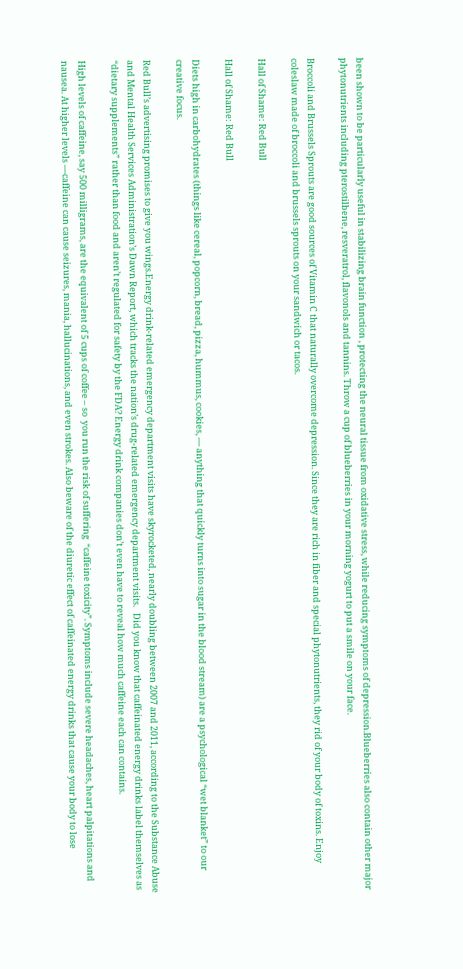been shown to be particularly useful in stabilizing brain function , protecting the neural tissue from oxidative stress, while reducing symptoms of depression.Blueberries also contain other major phytonutrients including pterostilbene, resveratrol, flavonols and tannins. Throw a cup of blueberries in your morning yogurt to put a smile on your face.

Broccoli and Brussels Sprouts are good sources of Vitamin C that naturally overcome depression. Since they are rich in fiber and special phytonutrients, they rid of your body of toxins. Enjoy coleslaw made of broccoli and brussels sprouts on your sandwich or tacos.

Hall of Shame: Red Bull

Hall of Shame: Red Bull

Diets high in carbohydrates (things like cereal, popcorn, bread, pizza, hummus, cookies, — anything that quickly turns into sugar in the blood stream) are a psychological “wet blanket” to our creative focus.

Red Bull’s advertising promises to give you wings.Energy drink-related emergency department visits have skyrocketed, nearly doubling between 2007 and 2011, according to the Substance Abuse and Mental Health Services Administration’s Dawn Report, which tracks the nation’s drug-related emergency department visits.   Did you know that caffeinated energy drinks label themselves as “dietary supplements” rather than food and aren’t regulated for safety by the FDA? Energy drink companies don’t even have to reveal how much caffeine each can contains.

High levels of caffeine, say 500 milligrams, are the equivalent of 5 cups of coffee – so  you run the risk of suffering  “caffeine toxicity”. Symptoms include severe headaches, heart palpitations and nausea. At higher levels —caffeine can cause seizures, mania, hallucinations, and even strokes. Also beware of the diuretic effect of caffeinated energy drinks that cause your body to lose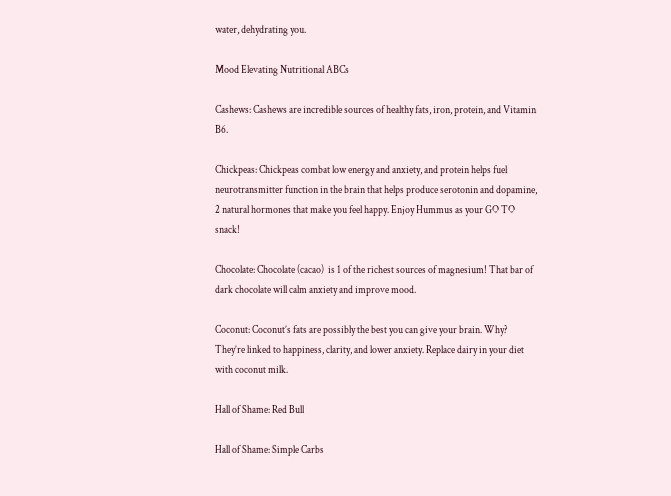water, dehydrating you.

Mood Elevating Nutritional ABCs

Cashews: Cashews are incredible sources of healthy fats, iron, protein, and Vitamin B6.

Chickpeas: Chickpeas combat low energy and anxiety, and protein helps fuel neurotransmitter function in the brain that helps produce serotonin and dopamine, 2 natural hormones that make you feel happy. Enjoy Hummus as your GO TO snack!

Chocolate: Chocolate (cacao)  is 1 of the richest sources of magnesium! That bar of dark chocolate will calm anxiety and improve mood.

Coconut: Coconut’s fats are possibly the best you can give your brain. Why? They’re linked to happiness, clarity, and lower anxiety. Replace dairy in your diet with coconut milk.

Hall of Shame: Red Bull

Hall of Shame: Simple Carbs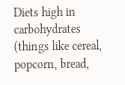Diets high in carbohydrates (things like cereal, popcorn, bread,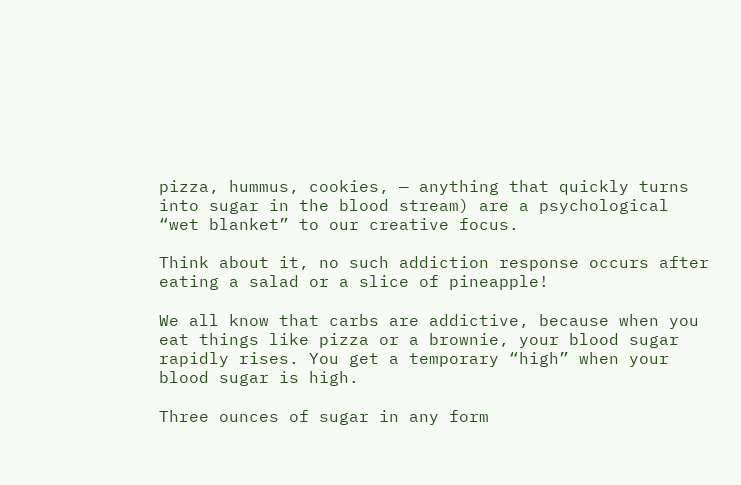pizza, hummus, cookies, — anything that quickly turns into sugar in the blood stream) are a psychological “wet blanket” to our creative focus.

Think about it, no such addiction response occurs after eating a salad or a slice of pineapple!

We all know that carbs are addictive, because when you eat things like pizza or a brownie, your blood sugar rapidly rises. You get a temporary “high” when your blood sugar is high.

Three ounces of sugar in any form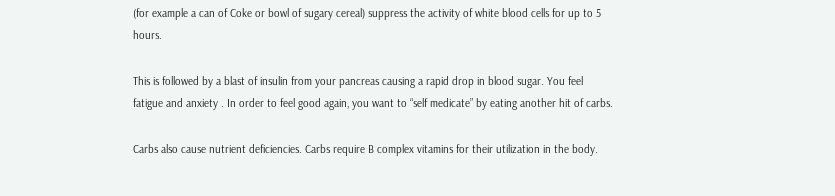(for example a can of Coke or bowl of sugary cereal) suppress the activity of white blood cells for up to 5 hours.

This is followed by a blast of insulin from your pancreas causing a rapid drop in blood sugar. You feel fatigue and anxiety . In order to feel good again, you want to “self medicate” by eating another hit of carbs.

Carbs also cause nutrient deficiencies. Carbs require B complex vitamins for their utilization in the body.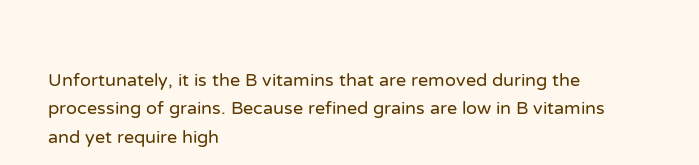Unfortunately, it is the B vitamins that are removed during the processing of grains. Because refined grains are low in B vitamins and yet require high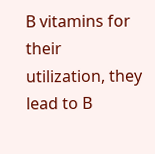B vitamins for their utilization, they lead to B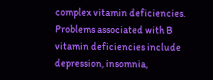complex vitamin deficiencies. Problems associated with B vitamin deficiencies include depression, insomnia,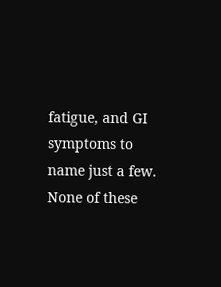fatigue, and GI symptoms to name just a few. None of these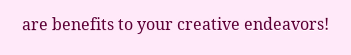are benefits to your creative endeavors!